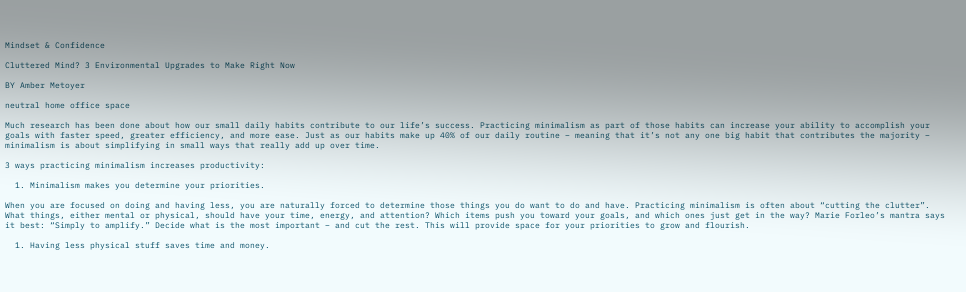Mindset & Confidence

Cluttered Mind? 3 Environmental Upgrades to Make Right Now

BY Amber Metoyer

neutral home office space

Much research has been done about how our small daily habits contribute to our life’s success. Practicing minimalism as part of those habits can increase your ability to accomplish your goals with faster speed, greater efficiency, and more ease. Just as our habits make up 40% of our daily routine – meaning that it’s not any one big habit that contributes the majority – minimalism is about simplifying in small ways that really add up over time.

3 ways practicing minimalism increases productivity:

  1. Minimalism makes you determine your priorities.

When you are focused on doing and having less, you are naturally forced to determine those things you do want to do and have. Practicing minimalism is often about “cutting the clutter”. What things, either mental or physical, should have your time, energy, and attention? Which items push you toward your goals, and which ones just get in the way? Marie Forleo’s mantra says it best: “Simply to amplify.” Decide what is the most important – and cut the rest. This will provide space for your priorities to grow and flourish.

  1. Having less physical stuff saves time and money.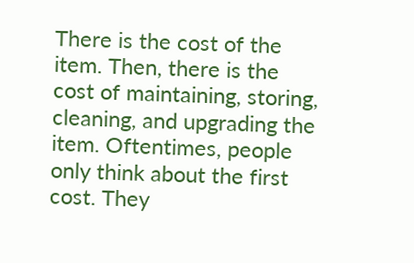There is the cost of the item. Then, there is the cost of maintaining, storing, cleaning, and upgrading the item. Oftentimes, people only think about the first cost. They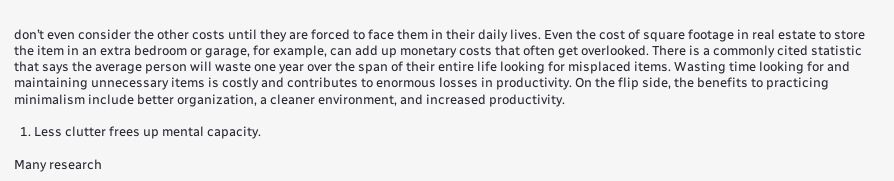don’t even consider the other costs until they are forced to face them in their daily lives. Even the cost of square footage in real estate to store the item in an extra bedroom or garage, for example, can add up monetary costs that often get overlooked. There is a commonly cited statistic that says the average person will waste one year over the span of their entire life looking for misplaced items. Wasting time looking for and maintaining unnecessary items is costly and contributes to enormous losses in productivity. On the flip side, the benefits to practicing minimalism include better organization, a cleaner environment, and increased productivity.

  1. Less clutter frees up mental capacity.

Many research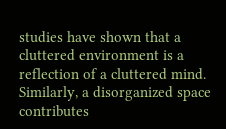studies have shown that a cluttered environment is a reflection of a cluttered mind. Similarly, a disorganized space contributes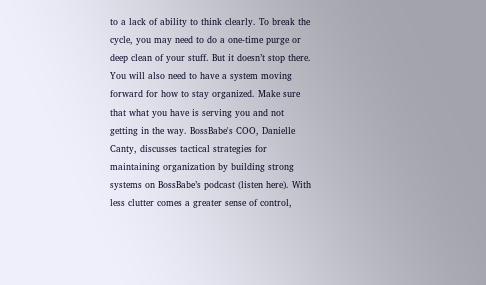to a lack of ability to think clearly. To break the cycle, you may need to do a one-time purge or deep clean of your stuff. But it doesn’t stop there. You will also need to have a system moving forward for how to stay organized. Make sure that what you have is serving you and not getting in the way. BossBabe's COO, Danielle Canty, discusses tactical strategies for maintaining organization by building strong systems on BossBabe’s podcast (listen here). With less clutter comes a greater sense of control,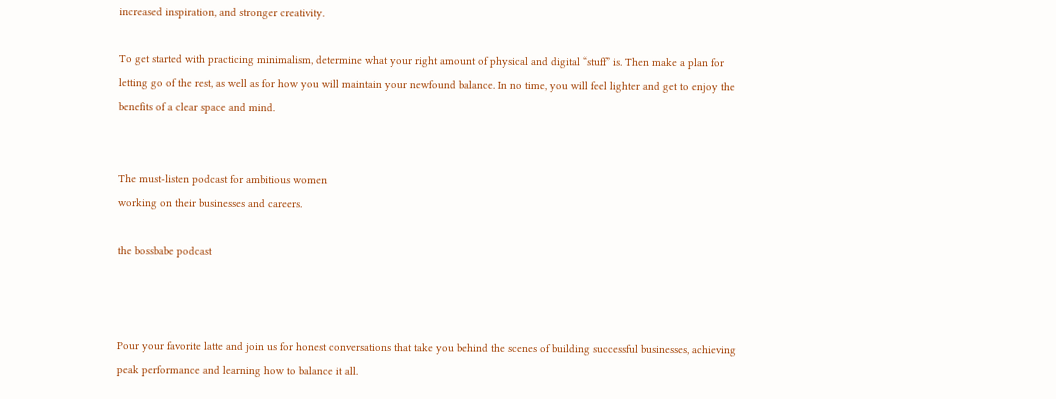increased inspiration, and stronger creativity.

To get started with practicing minimalism, determine what your right amount of physical and digital “stuff” is. Then make a plan for letting go of the rest, as well as for how you will maintain your newfound balance. In no time, you will feel lighter and get to enjoy the benefits of a clear space and mind.


The must-listen podcast for ambitious women
working on their businesses and careers.

the bossbabe podcast



Pour your favorite latte and join us for honest conversations that take you behind the scenes of building successful businesses, achieving peak performance and learning how to balance it all.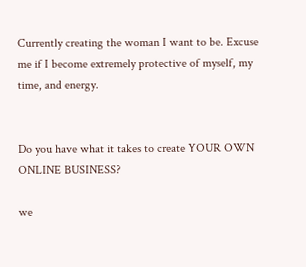Currently creating the woman I want to be. Excuse me if I become extremely protective of myself, my time, and energy.


Do you have what it takes to create YOUR OWN ONLINE BUSINESS?

we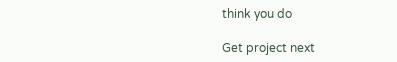think you do

Get project next